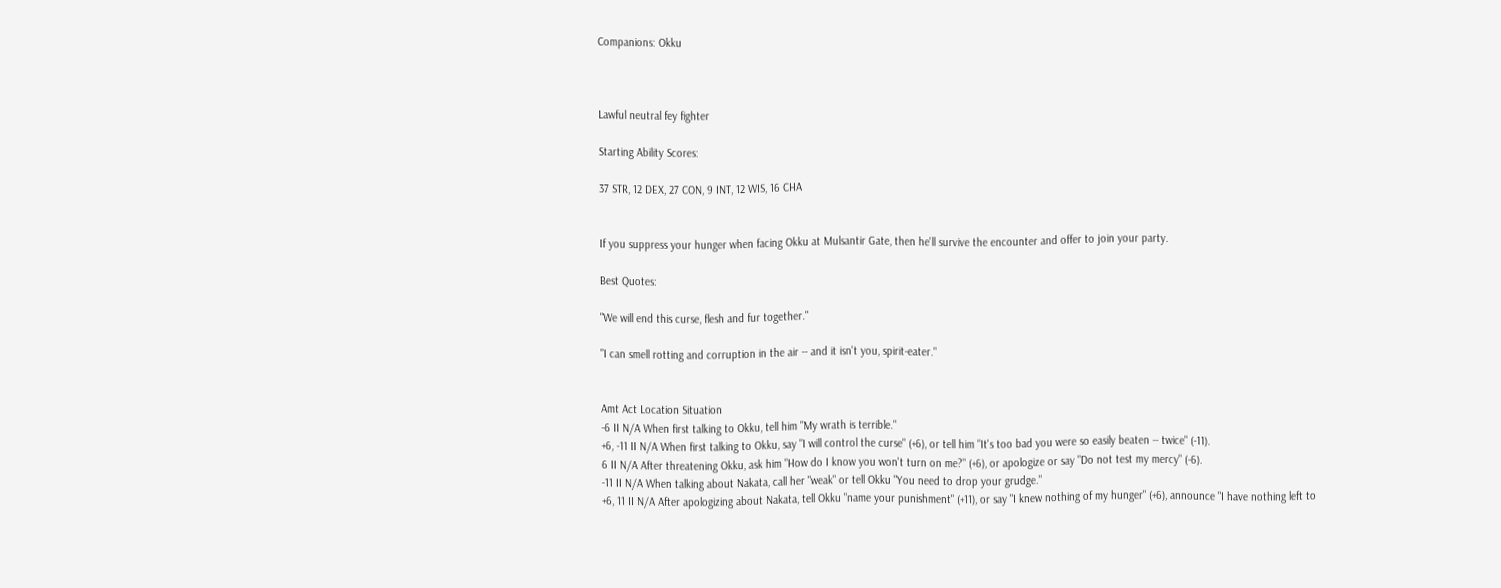Companions: Okku



Lawful neutral fey fighter

Starting Ability Scores:

37 STR, 12 DEX, 27 CON, 9 INT, 12 WIS, 16 CHA


If you suppress your hunger when facing Okku at Mulsantir Gate, then he'll survive the encounter and offer to join your party.

Best Quotes:

"We will end this curse, flesh and fur together."

"I can smell rotting and corruption in the air -- and it isn't you, spirit-eater."


Amt Act Location Situation
-6 II N/A When first talking to Okku, tell him "My wrath is terrible."
+6, -11 II N/A When first talking to Okku, say "I will control the curse" (+6), or tell him "It's too bad you were so easily beaten -- twice" (-11).
6 II N/A After threatening Okku, ask him "How do I know you won't turn on me?" (+6), or apologize or say "Do not test my mercy" (-6).
-11 II N/A When talking about Nakata, call her "weak" or tell Okku "You need to drop your grudge."
+6, 11 II N/A After apologizing about Nakata, tell Okku "name your punishment" (+11), or say "I knew nothing of my hunger" (+6), announce "I have nothing left to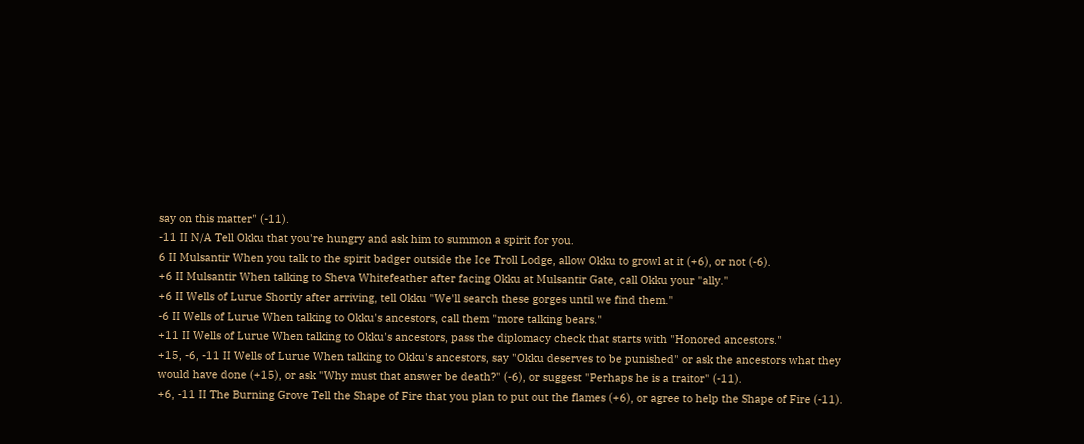say on this matter" (-11).
-11 II N/A Tell Okku that you're hungry and ask him to summon a spirit for you.
6 II Mulsantir When you talk to the spirit badger outside the Ice Troll Lodge, allow Okku to growl at it (+6), or not (-6).
+6 II Mulsantir When talking to Sheva Whitefeather after facing Okku at Mulsantir Gate, call Okku your "ally."
+6 II Wells of Lurue Shortly after arriving, tell Okku "We'll search these gorges until we find them."
-6 II Wells of Lurue When talking to Okku's ancestors, call them "more talking bears."
+11 II Wells of Lurue When talking to Okku's ancestors, pass the diplomacy check that starts with "Honored ancestors."
+15, -6, -11 II Wells of Lurue When talking to Okku's ancestors, say "Okku deserves to be punished" or ask the ancestors what they would have done (+15), or ask "Why must that answer be death?" (-6), or suggest "Perhaps he is a traitor" (-11).
+6, -11 II The Burning Grove Tell the Shape of Fire that you plan to put out the flames (+6), or agree to help the Shape of Fire (-11).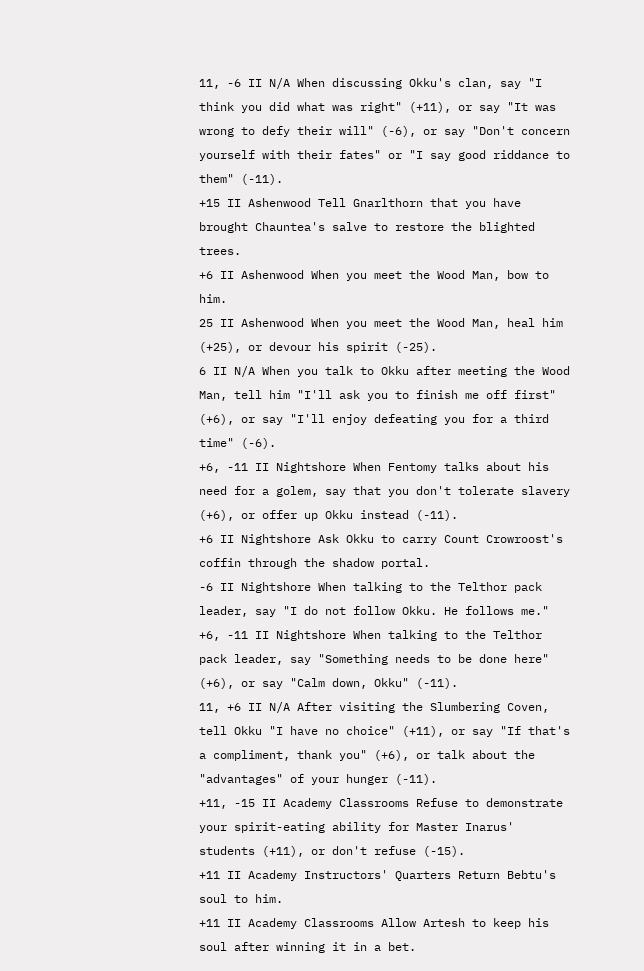11, -6 II N/A When discussing Okku's clan, say "I think you did what was right" (+11), or say "It was wrong to defy their will" (-6), or say "Don't concern yourself with their fates" or "I say good riddance to them" (-11).
+15 II Ashenwood Tell Gnarlthorn that you have brought Chauntea's salve to restore the blighted trees.
+6 II Ashenwood When you meet the Wood Man, bow to him.
25 II Ashenwood When you meet the Wood Man, heal him (+25), or devour his spirit (-25).
6 II N/A When you talk to Okku after meeting the Wood Man, tell him "I'll ask you to finish me off first" (+6), or say "I'll enjoy defeating you for a third time" (-6).
+6, -11 II Nightshore When Fentomy talks about his need for a golem, say that you don't tolerate slavery (+6), or offer up Okku instead (-11).
+6 II Nightshore Ask Okku to carry Count Crowroost's coffin through the shadow portal.
-6 II Nightshore When talking to the Telthor pack leader, say "I do not follow Okku. He follows me."
+6, -11 II Nightshore When talking to the Telthor pack leader, say "Something needs to be done here" (+6), or say "Calm down, Okku" (-11).
11, +6 II N/A After visiting the Slumbering Coven, tell Okku "I have no choice" (+11), or say "If that's a compliment, thank you" (+6), or talk about the "advantages" of your hunger (-11).
+11, -15 II Academy Classrooms Refuse to demonstrate your spirit-eating ability for Master Inarus' students (+11), or don't refuse (-15).
+11 II Academy Instructors' Quarters Return Bebtu's soul to him.
+11 II Academy Classrooms Allow Artesh to keep his soul after winning it in a bet.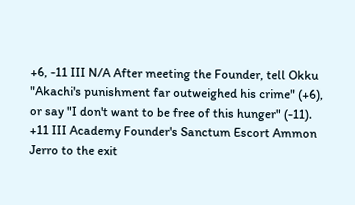+6, -11 III N/A After meeting the Founder, tell Okku "Akachi's punishment far outweighed his crime" (+6), or say "I don't want to be free of this hunger" (-11).
+11 III Academy Founder's Sanctum Escort Ammon Jerro to the exit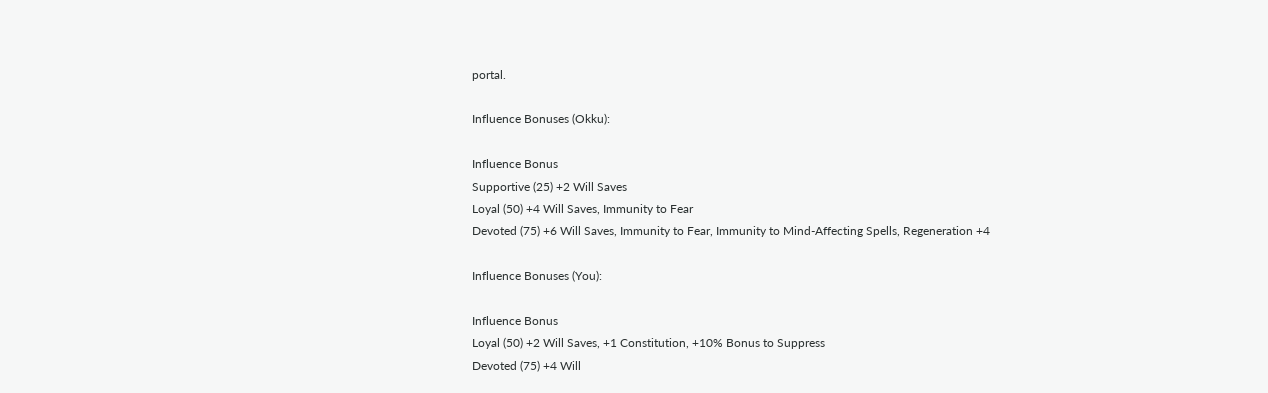portal.

Influence Bonuses (Okku):

Influence Bonus
Supportive (25) +2 Will Saves
Loyal (50) +4 Will Saves, Immunity to Fear
Devoted (75) +6 Will Saves, Immunity to Fear, Immunity to Mind-Affecting Spells, Regeneration +4

Influence Bonuses (You):

Influence Bonus
Loyal (50) +2 Will Saves, +1 Constitution, +10% Bonus to Suppress
Devoted (75) +4 Will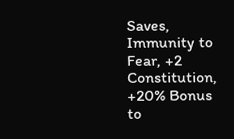Saves, Immunity to Fear, +2 Constitution, +20% Bonus to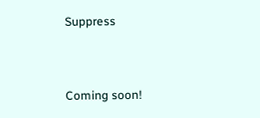Suppress


Coming soon!